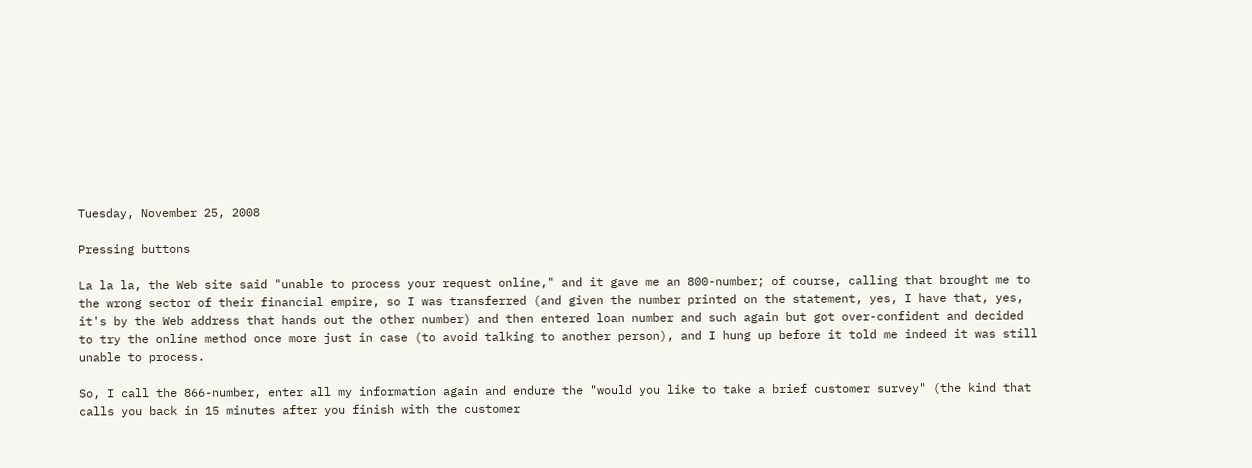Tuesday, November 25, 2008

Pressing buttons

La la la, the Web site said "unable to process your request online," and it gave me an 800-number; of course, calling that brought me to the wrong sector of their financial empire, so I was transferred (and given the number printed on the statement, yes, I have that, yes, it's by the Web address that hands out the other number) and then entered loan number and such again but got over-confident and decided to try the online method once more just in case (to avoid talking to another person), and I hung up before it told me indeed it was still unable to process.

So, I call the 866-number, enter all my information again and endure the "would you like to take a brief customer survey" (the kind that calls you back in 15 minutes after you finish with the customer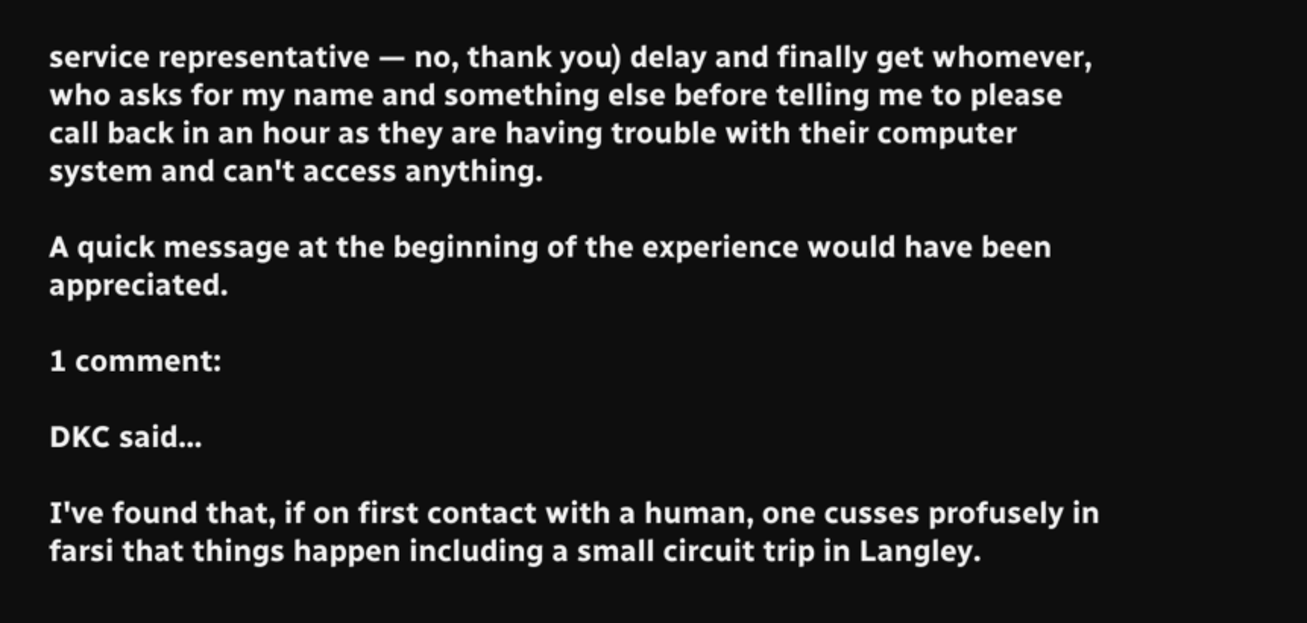service representative — no, thank you) delay and finally get whomever, who asks for my name and something else before telling me to please call back in an hour as they are having trouble with their computer system and can't access anything.

A quick message at the beginning of the experience would have been appreciated.

1 comment:

DKC said...

I've found that, if on first contact with a human, one cusses profusely in farsi that things happen including a small circuit trip in Langley.